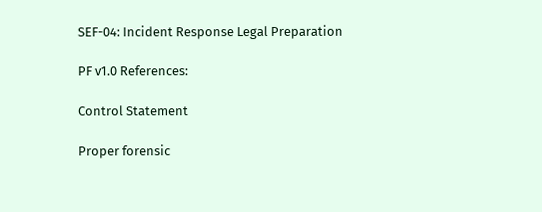SEF-04: Incident Response Legal Preparation

PF v1.0 References:

Control Statement

Proper forensic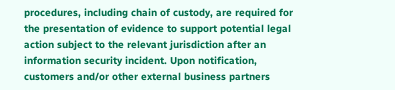procedures, including chain of custody, are required for the presentation of evidence to support potential legal action subject to the relevant jurisdiction after an information security incident. Upon notification, customers and/or other external business partners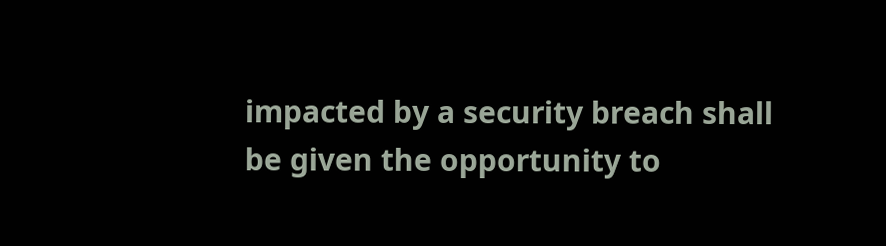impacted by a security breach shall be given the opportunity to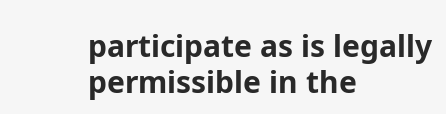participate as is legally permissible in the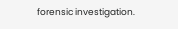forensic investigation.